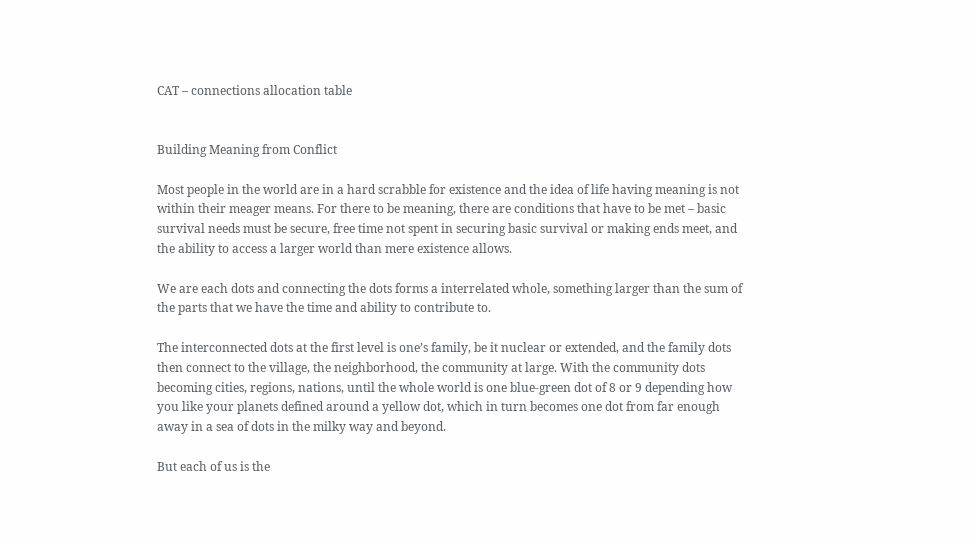CAT – connections allocation table


Building Meaning from Conflict

Most people in the world are in a hard scrabble for existence and the idea of life having meaning is not within their meager means. For there to be meaning, there are conditions that have to be met – basic survival needs must be secure, free time not spent in securing basic survival or making ends meet, and the ability to access a larger world than mere existence allows.

We are each dots and connecting the dots forms a interrelated whole, something larger than the sum of the parts that we have the time and ability to contribute to.

The interconnected dots at the first level is one’s family, be it nuclear or extended, and the family dots then connect to the village, the neighborhood, the community at large. With the community dots becoming cities, regions, nations, until the whole world is one blue-green dot of 8 or 9 depending how you like your planets defined around a yellow dot, which in turn becomes one dot from far enough away in a sea of dots in the milky way and beyond.

But each of us is the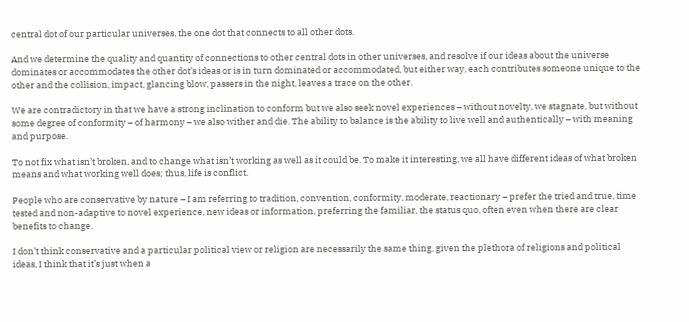central dot of our particular universes, the one dot that connects to all other dots.

And we determine the quality and quantity of connections to other central dots in other universes, and resolve if our ideas about the universe dominates or accommodates the other dot’s ideas or is in turn dominated or accommodated, but either way, each contributes someone unique to the other and the collision, impact, glancing blow, passers in the night, leaves a trace on the other.

We are contradictory in that we have a strong inclination to conform but we also seek novel experiences – without novelty, we stagnate, but without some degree of conformity – of harmony – we also wither and die. The ability to balance is the ability to live well and authentically – with meaning and purpose.

To not fix what isn’t broken, and to change what isn’t working as well as it could be. To make it interesting, we all have different ideas of what broken means and what working well does; thus, life is conflict.

People who are conservative by nature – I am referring to tradition, convention, conformity, moderate, reactionary – prefer the tried and true, time tested and non-adaptive to novel experience, new ideas or information, preferring the familiar, the status quo, often even when there are clear benefits to change.

I don’t think conservative and a particular political view or religion are necessarily the same thing, given the plethora of religions and political ideas, I think that it’s just when a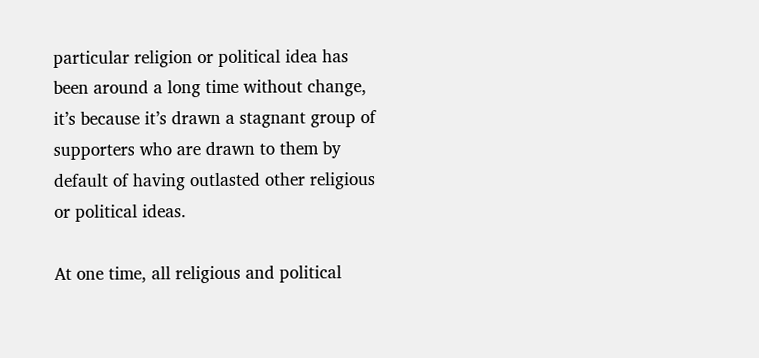particular religion or political idea has been around a long time without change, it’s because it’s drawn a stagnant group of supporters who are drawn to them by default of having outlasted other religious or political ideas.

At one time, all religious and political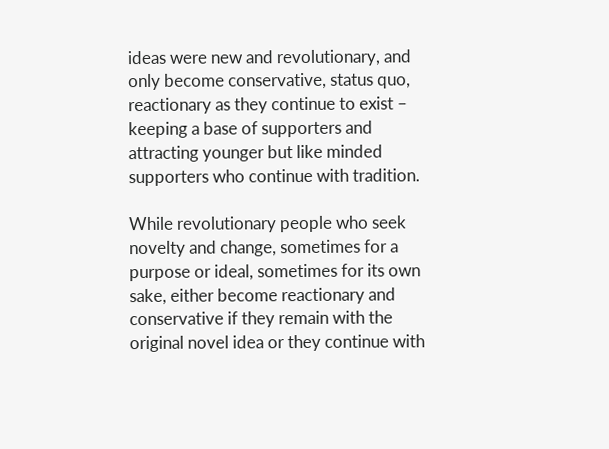ideas were new and revolutionary, and only become conservative, status quo, reactionary as they continue to exist – keeping a base of supporters and attracting younger but like minded supporters who continue with tradition.

While revolutionary people who seek novelty and change, sometimes for a purpose or ideal, sometimes for its own sake, either become reactionary and conservative if they remain with the original novel idea or they continue with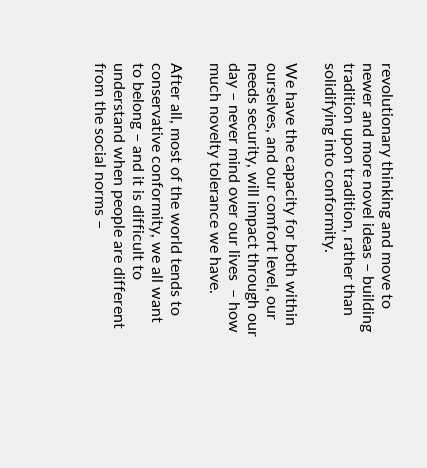revolutionary thinking and move to newer and more novel ideas – building tradition upon tradition, rather than solidifying into conformity.

We have the capacity for both within ourselves, and our comfort level, our needs security, will impact through our day – never mind over our lives  – how much novelty tolerance we have.

After all, most of the world tends to conservative conformity, we all want to belong – and it is difficult to understand when people are different from the social norms –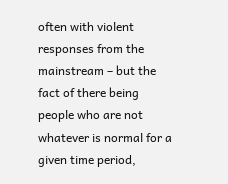often with violent responses from the mainstream – but the fact of there being people who are not whatever is normal for a given time period,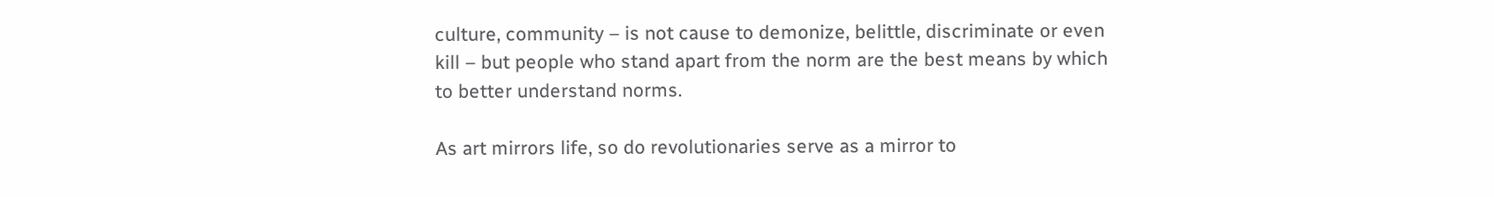culture, community – is not cause to demonize, belittle, discriminate or even kill – but people who stand apart from the norm are the best means by which to better understand norms.

As art mirrors life, so do revolutionaries serve as a mirror to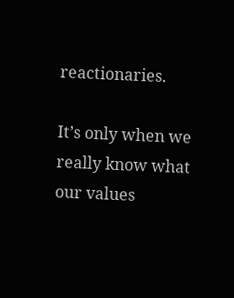reactionaries.

It’s only when we really know what our values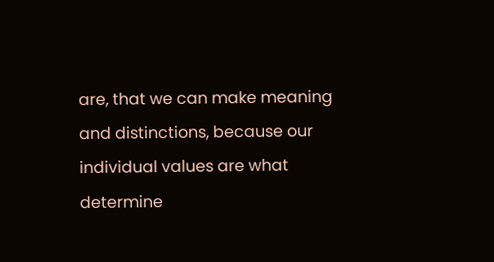are, that we can make meaning and distinctions, because our individual values are what determine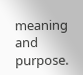meaning and purpose.